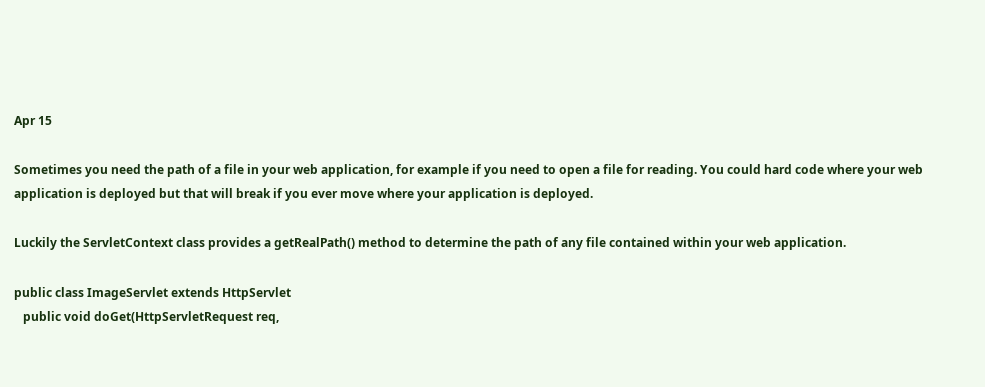Apr 15

Sometimes you need the path of a file in your web application, for example if you need to open a file for reading. You could hard code where your web application is deployed but that will break if you ever move where your application is deployed.

Luckily the ServletContext class provides a getRealPath() method to determine the path of any file contained within your web application.

public class ImageServlet extends HttpServlet
   public void doGet(HttpServletRequest req,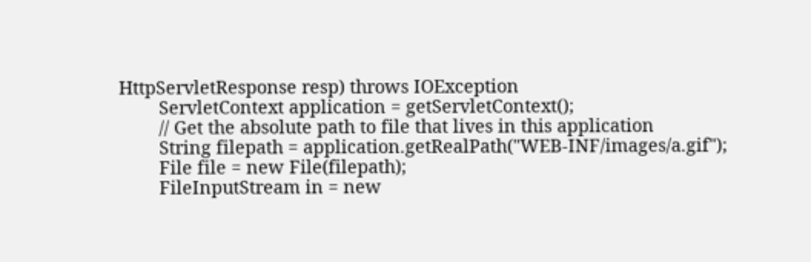HttpServletResponse resp) throws IOException
        ServletContext application = getServletContext();
        // Get the absolute path to file that lives in this application
        String filepath = application.getRealPath("WEB-INF/images/a.gif");
        File file = new File(filepath);
        FileInputStream in = new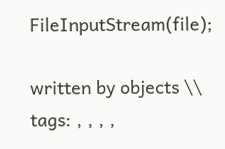FileInputStream(file);

written by objects \\ tags: , , , ,